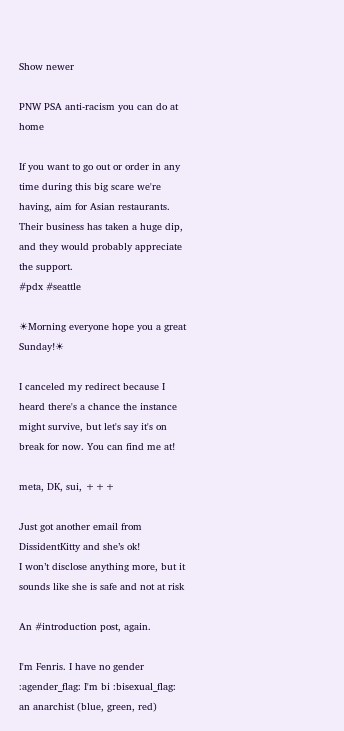Show newer

PNW PSA anti-racism you can do at home

If you want to go out or order in any time during this big scare we're having, aim for Asian restaurants. Their business has taken a huge dip, and they would probably appreciate the support.
#pdx #seattle

☀Morning everyone hope you a great Sunday!☀

I canceled my redirect because I heard there's a chance the instance might survive, but let's say it's on break for now. You can find me at!

meta, DK, sui, +++

Just got another email from DissidentKitty and she’s ok!
I won’t disclose anything more, but it sounds like she is safe and not at risk

An #introduction post, again.

I'm Fenris. I have no gender :agender_flag: I'm bi :bisexual_flag: an anarchist (blue, green, red)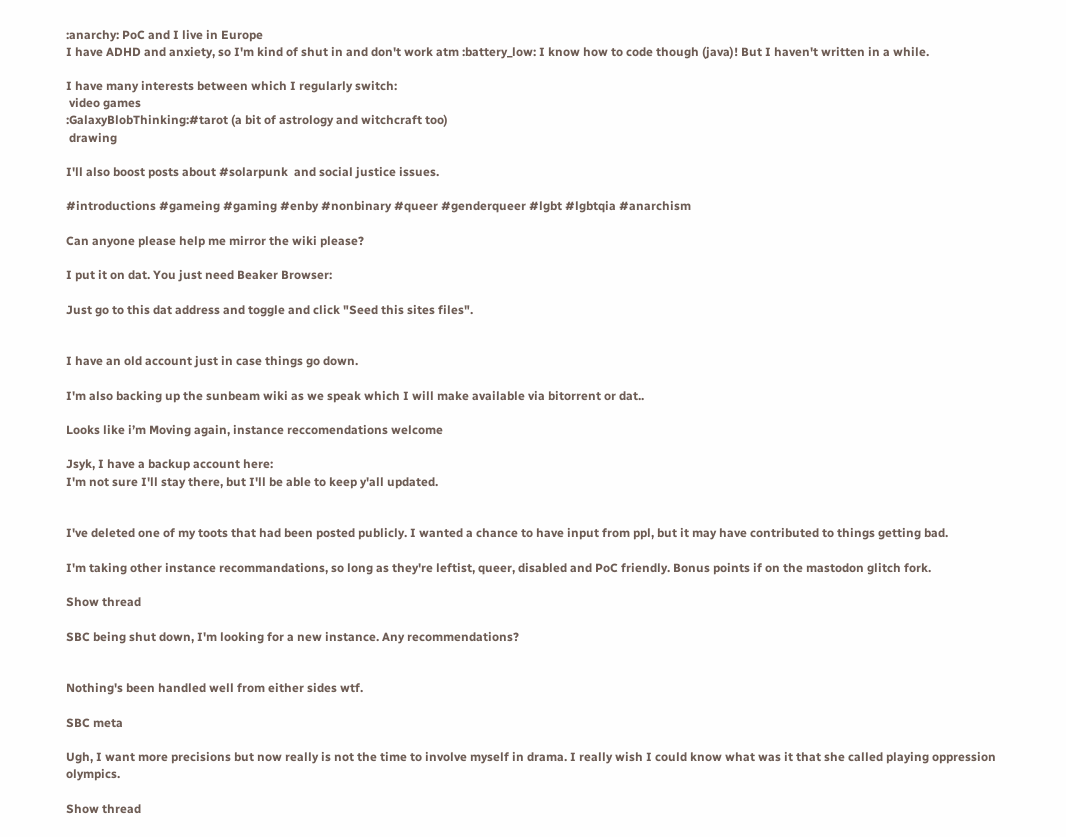:anarchy: PoC and I live in Europe
I have ADHD and anxiety, so I'm kind of shut in and don't work atm :battery_low: I know how to code though (java)! But I haven't written in a while.

I have many interests between which I regularly switch:
 video games
:GalaxyBlobThinking:#tarot (a bit of astrology and witchcraft too)
 drawing

I'll also boost posts about #solarpunk  and social justice issues.

#introductions #gameing #gaming #enby #nonbinary #queer #genderqueer #lgbt #lgbtqia #anarchism

Can anyone please help me mirror the wiki please?

I put it on dat. You just need Beaker Browser:

Just go to this dat address and toggle and click "Seed this sites files".


I have an old account just in case things go down.

I'm also backing up the sunbeam wiki as we speak which I will make available via bitorrent or dat..

Looks like i’m Moving again, instance reccomendations welcome

Jsyk, I have a backup account here:
I'm not sure I'll stay there, but I'll be able to keep y'all updated.


I've deleted one of my toots that had been posted publicly. I wanted a chance to have input from ppl, but it may have contributed to things getting bad.

I'm taking other instance recommandations, so long as they're leftist, queer, disabled and PoC friendly. Bonus points if on the mastodon glitch fork.

Show thread

SBC being shut down, I'm looking for a new instance. Any recommendations?


Nothing's been handled well from either sides wtf.

SBC meta

Ugh, I want more precisions but now really is not the time to involve myself in drama. I really wish I could know what was it that she called playing oppression olympics.

Show thread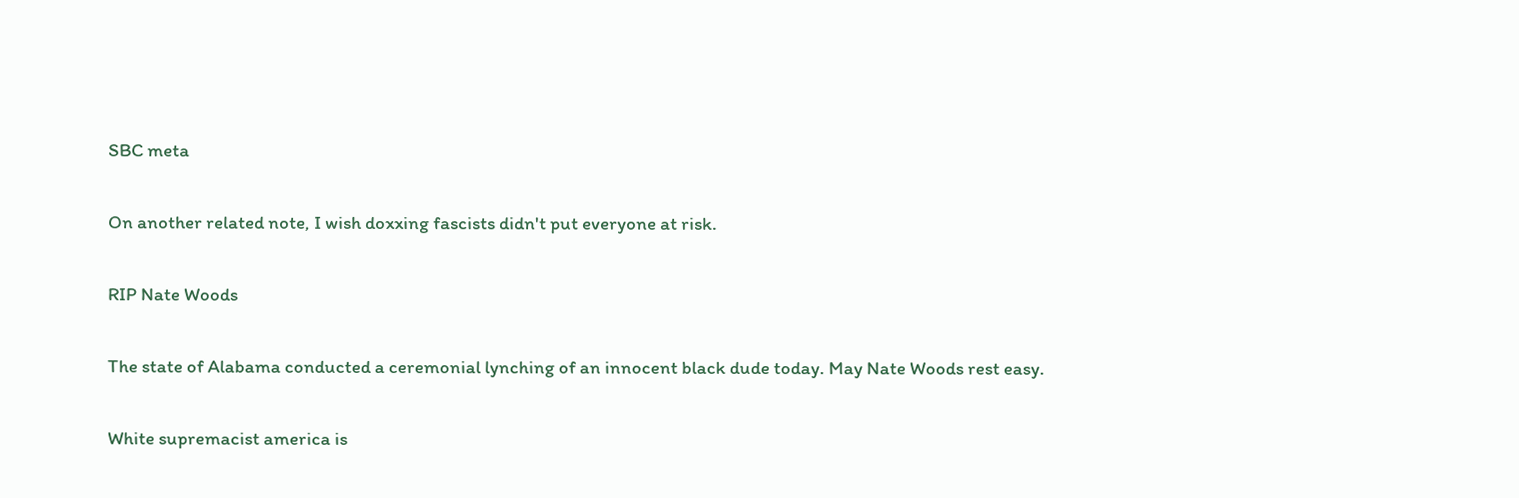SBC meta

On another related note, I wish doxxing fascists didn't put everyone at risk.

RIP Nate Woods

The state of Alabama conducted a ceremonial lynching of an innocent black dude today. May Nate Woods rest easy.

White supremacist america is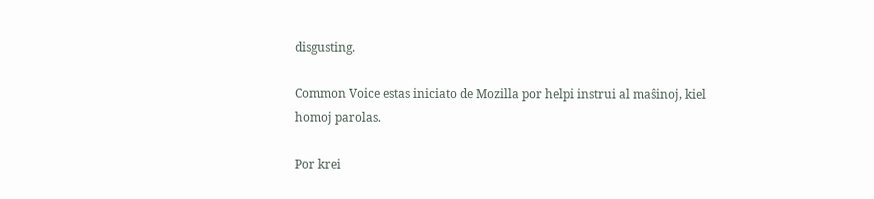disgusting.

Common Voice estas iniciato de Mozilla por helpi instrui al maŝinoj, kiel homoj parolas.

Por krei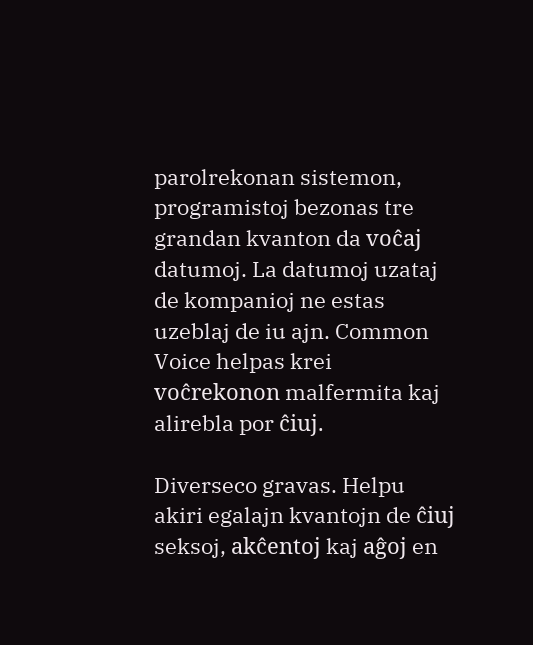parolrekonan sistemon, programistoj bezonas tre grandan kvanton da voĉaj datumoj. La datumoj uzataj de kompanioj ne estas uzeblaj de iu ajn. Common Voice helpas krei voĉrekonon malfermita kaj alirebla por ĉiuj.

Diverseco gravas. Helpu akiri egalajn kvantojn de ĉiuj seksoj, akĉentoj kaj aĝoj en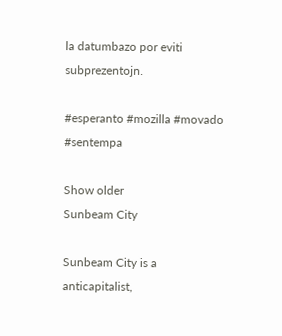la datumbazo por eviti subprezentojn.

#esperanto #mozilla #movado #sentempa

Show older
Sunbeam City

Sunbeam City is a anticapitalist,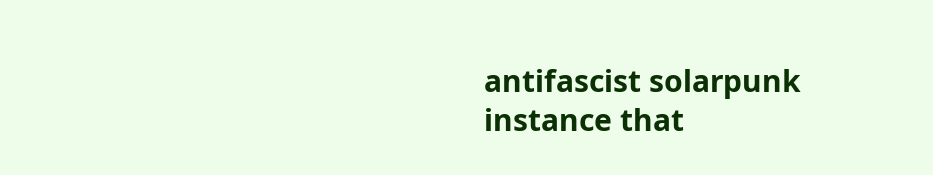antifascist solarpunk instance that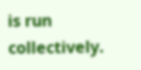is run collectively.